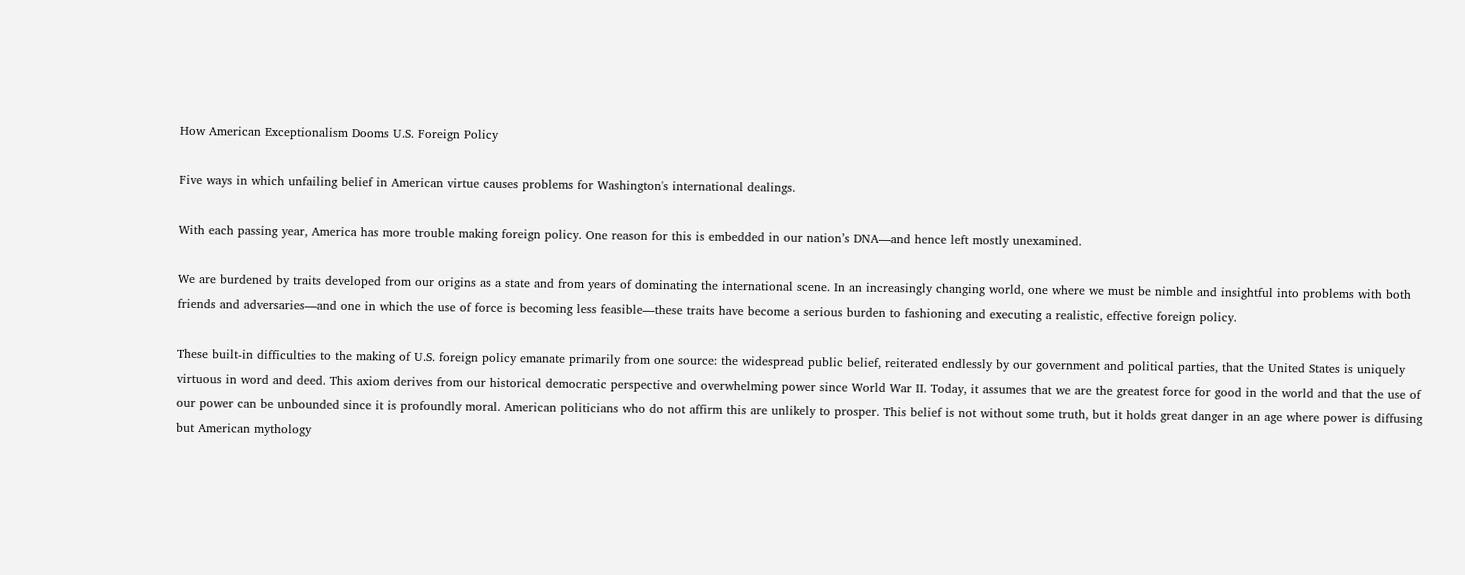How American Exceptionalism Dooms U.S. Foreign Policy

Five ways in which unfailing belief in American virtue causes problems for Washington's international dealings.

With each passing year, America has more trouble making foreign policy. One reason for this is embedded in our nation’s DNA—and hence left mostly unexamined.

We are burdened by traits developed from our origins as a state and from years of dominating the international scene. In an increasingly changing world, one where we must be nimble and insightful into problems with both friends and adversaries—and one in which the use of force is becoming less feasible—these traits have become a serious burden to fashioning and executing a realistic, effective foreign policy.

These built-in difficulties to the making of U.S. foreign policy emanate primarily from one source: the widespread public belief, reiterated endlessly by our government and political parties, that the United States is uniquely virtuous in word and deed. This axiom derives from our historical democratic perspective and overwhelming power since World War II. Today, it assumes that we are the greatest force for good in the world and that the use of our power can be unbounded since it is profoundly moral. American politicians who do not affirm this are unlikely to prosper. This belief is not without some truth, but it holds great danger in an age where power is diffusing but American mythology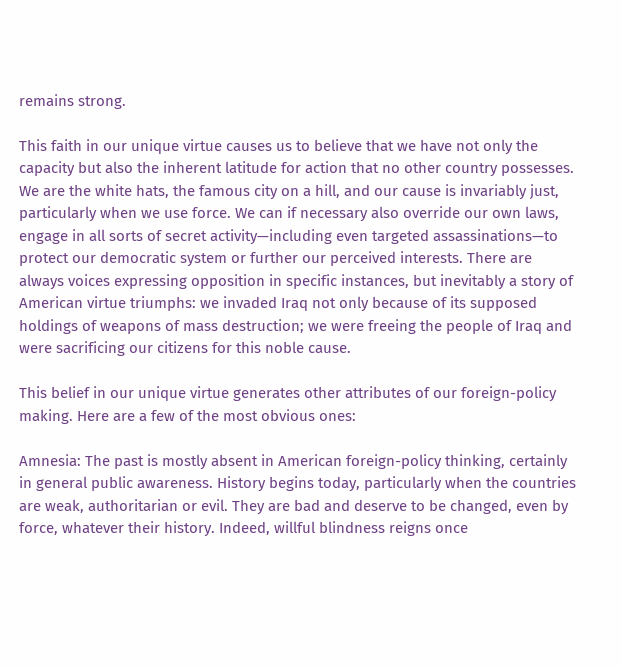remains strong.

This faith in our unique virtue causes us to believe that we have not only the capacity but also the inherent latitude for action that no other country possesses. We are the white hats, the famous city on a hill, and our cause is invariably just, particularly when we use force. We can if necessary also override our own laws, engage in all sorts of secret activity—including even targeted assassinations—to protect our democratic system or further our perceived interests. There are always voices expressing opposition in specific instances, but inevitably a story of American virtue triumphs: we invaded Iraq not only because of its supposed holdings of weapons of mass destruction; we were freeing the people of Iraq and were sacrificing our citizens for this noble cause.

This belief in our unique virtue generates other attributes of our foreign-policy making. Here are a few of the most obvious ones:

Amnesia: The past is mostly absent in American foreign-policy thinking, certainly in general public awareness. History begins today, particularly when the countries are weak, authoritarian or evil. They are bad and deserve to be changed, even by force, whatever their history. Indeed, willful blindness reigns once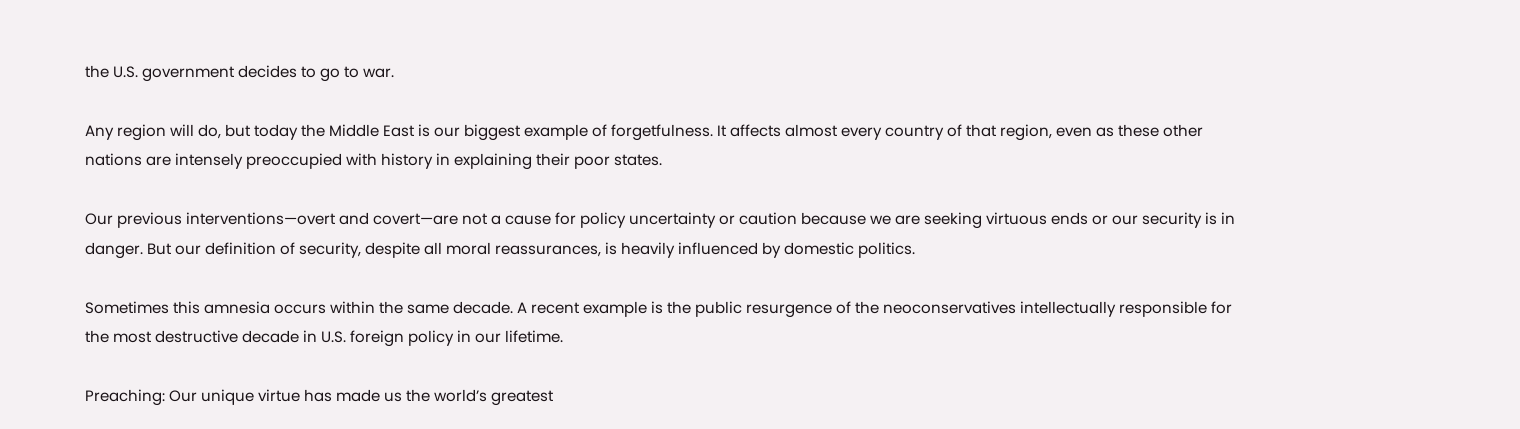the U.S. government decides to go to war.

Any region will do, but today the Middle East is our biggest example of forgetfulness. It affects almost every country of that region, even as these other nations are intensely preoccupied with history in explaining their poor states.

Our previous interventions—overt and covert—are not a cause for policy uncertainty or caution because we are seeking virtuous ends or our security is in danger. But our definition of security, despite all moral reassurances, is heavily influenced by domestic politics.

Sometimes this amnesia occurs within the same decade. A recent example is the public resurgence of the neoconservatives intellectually responsible for the most destructive decade in U.S. foreign policy in our lifetime.

Preaching: Our unique virtue has made us the world’s greatest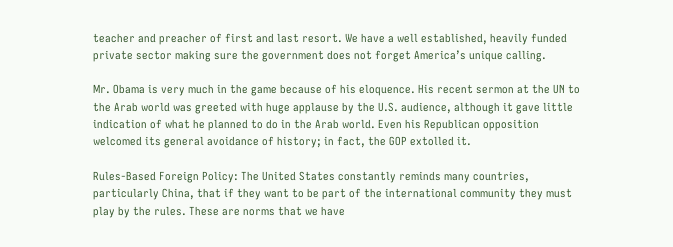teacher and preacher of first and last resort. We have a well established, heavily funded private sector making sure the government does not forget America’s unique calling.

Mr. Obama is very much in the game because of his eloquence. His recent sermon at the UN to the Arab world was greeted with huge applause by the U.S. audience, although it gave little indication of what he planned to do in the Arab world. Even his Republican opposition welcomed its general avoidance of history; in fact, the GOP extolled it.

Rules-Based Foreign Policy: The United States constantly reminds many countries, particularly China, that if they want to be part of the international community they must play by the rules. These are norms that we have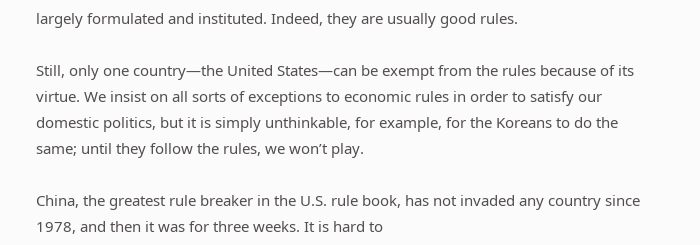largely formulated and instituted. Indeed, they are usually good rules.

Still, only one country—the United States—can be exempt from the rules because of its virtue. We insist on all sorts of exceptions to economic rules in order to satisfy our domestic politics, but it is simply unthinkable, for example, for the Koreans to do the same; until they follow the rules, we won’t play.

China, the greatest rule breaker in the U.S. rule book, has not invaded any country since 1978, and then it was for three weeks. It is hard to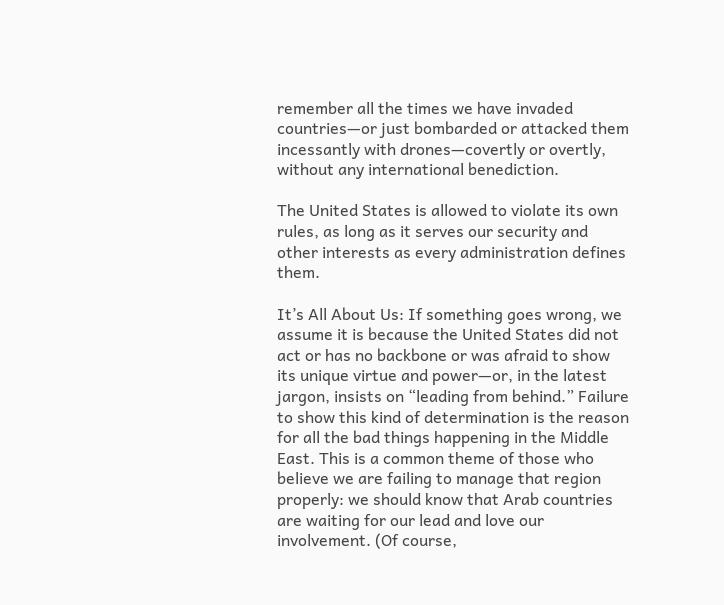remember all the times we have invaded countries—or just bombarded or attacked them incessantly with drones—covertly or overtly, without any international benediction.

The United States is allowed to violate its own rules, as long as it serves our security and other interests as every administration defines them.

It’s All About Us: If something goes wrong, we assume it is because the United States did not act or has no backbone or was afraid to show its unique virtue and power—or, in the latest jargon, insists on “leading from behind.” Failure to show this kind of determination is the reason for all the bad things happening in the Middle East. This is a common theme of those who believe we are failing to manage that region properly: we should know that Arab countries are waiting for our lead and love our involvement. (Of course,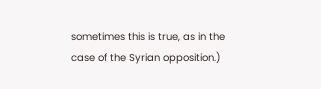sometimes this is true, as in the case of the Syrian opposition.)